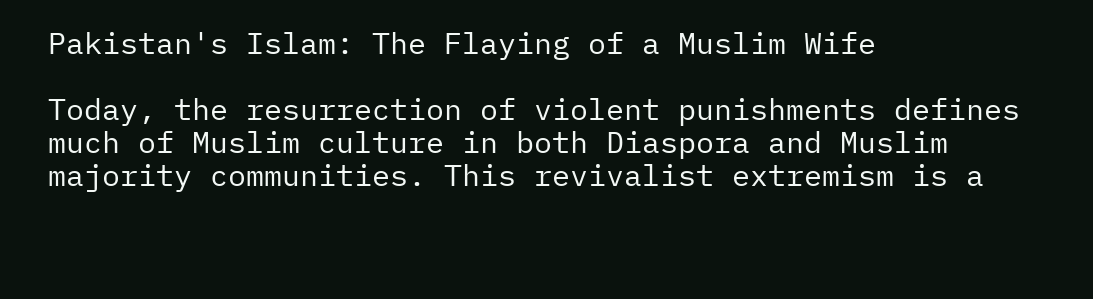Pakistan's Islam: The Flaying of a Muslim Wife

Today, the resurrection of violent punishments defines much of Muslim culture in both Diaspora and Muslim majority communities. This revivalist extremism is a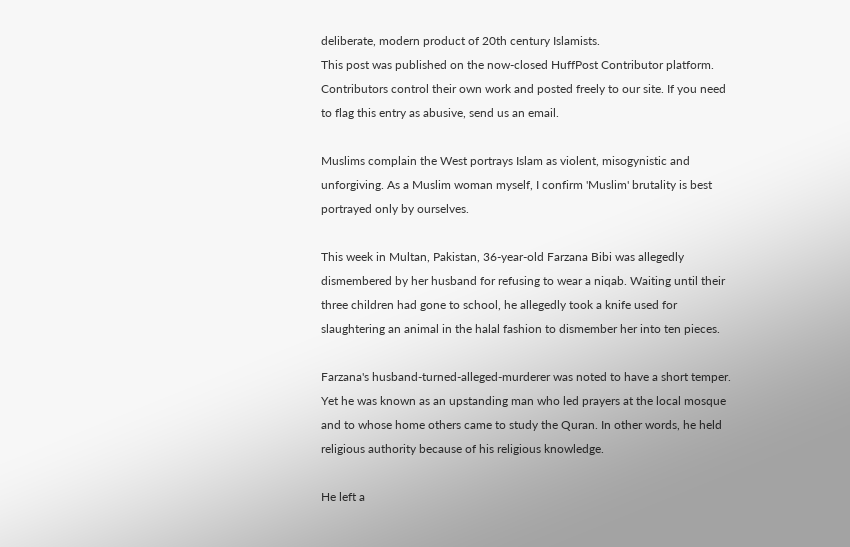deliberate, modern product of 20th century Islamists.
This post was published on the now-closed HuffPost Contributor platform. Contributors control their own work and posted freely to our site. If you need to flag this entry as abusive, send us an email.

Muslims complain the West portrays Islam as violent, misogynistic and unforgiving. As a Muslim woman myself, I confirm 'Muslim' brutality is best portrayed only by ourselves.

This week in Multan, Pakistan, 36-year-old Farzana Bibi was allegedly dismembered by her husband for refusing to wear a niqab. Waiting until their three children had gone to school, he allegedly took a knife used for slaughtering an animal in the halal fashion to dismember her into ten pieces.

Farzana's husband-turned-alleged-murderer was noted to have a short temper. Yet he was known as an upstanding man who led prayers at the local mosque and to whose home others came to study the Quran. In other words, he held religious authority because of his religious knowledge.

He left a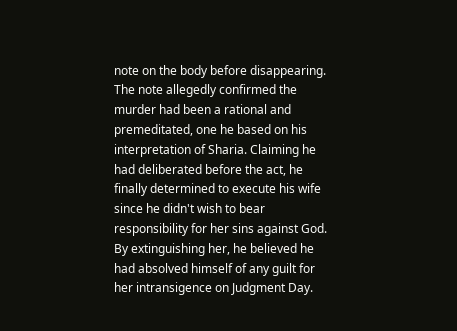note on the body before disappearing. The note allegedly confirmed the murder had been a rational and premeditated, one he based on his interpretation of Sharia. Claiming he had deliberated before the act, he finally determined to execute his wife since he didn't wish to bear responsibility for her sins against God. By extinguishing her, he believed he had absolved himself of any guilt for her intransigence on Judgment Day.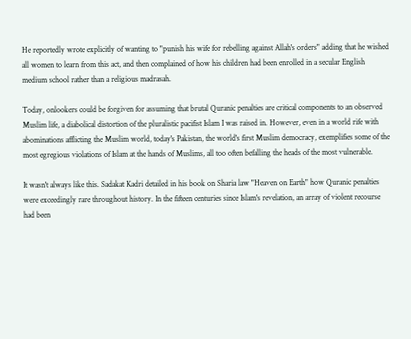He reportedly wrote explicitly of wanting to "punish his wife for rebelling against Allah's orders" adding that he wished all women to learn from this act, and then complained of how his children had been enrolled in a secular English medium school rather than a religious madrasah.

Today, onlookers could be forgiven for assuming that brutal Quranic penalties are critical components to an observed Muslim life, a diabolical distortion of the pluralistic pacifist Islam I was raised in. However, even in a world rife with abominations afflicting the Muslim world, today's Pakistan, the world's first Muslim democracy, exemplifies some of the most egregious violations of Islam at the hands of Muslims, all too often befalling the heads of the most vulnerable.

It wasn't always like this. Sadakat Kadri detailed in his book on Sharia law "Heaven on Earth" how Quranic penalties were exceedingly rare throughout history. In the fifteen centuries since Islam's revelation, an array of violent recourse had been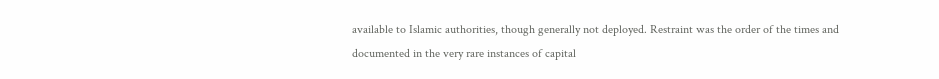available to Islamic authorities, though generally not deployed. Restraint was the order of the times and documented in the very rare instances of capital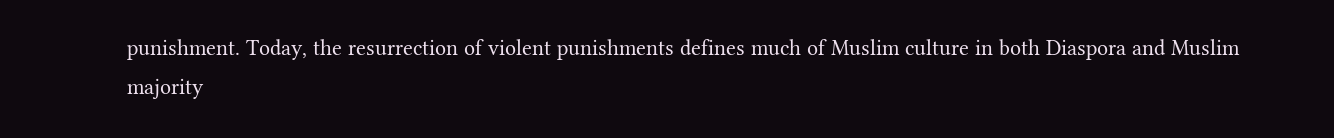punishment. Today, the resurrection of violent punishments defines much of Muslim culture in both Diaspora and Muslim majority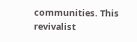communities. This revivalist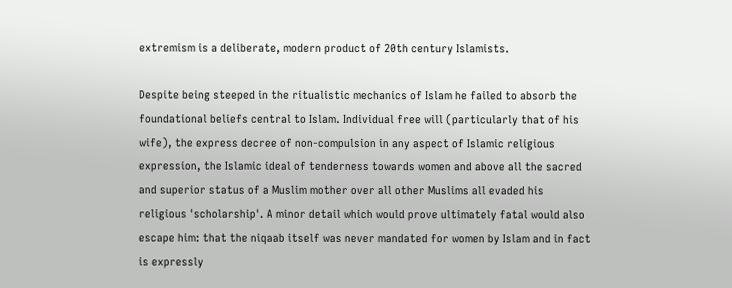extremism is a deliberate, modern product of 20th century Islamists.

Despite being steeped in the ritualistic mechanics of Islam he failed to absorb the foundational beliefs central to Islam. Individual free will (particularly that of his wife), the express decree of non-compulsion in any aspect of Islamic religious expression, the Islamic ideal of tenderness towards women and above all the sacred and superior status of a Muslim mother over all other Muslims all evaded his religious 'scholarship'. A minor detail which would prove ultimately fatal would also escape him: that the niqaab itself was never mandated for women by Islam and in fact is expressly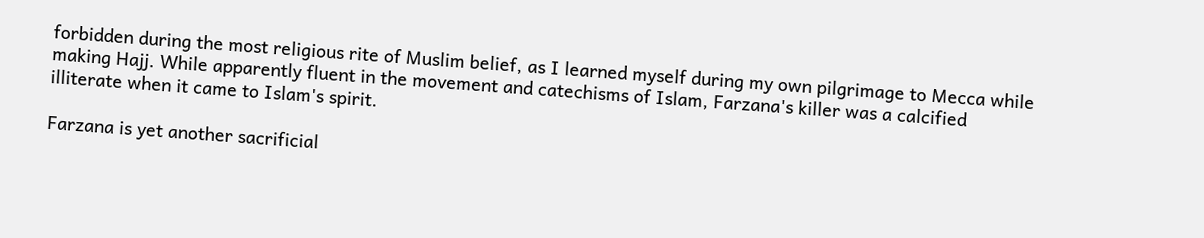forbidden during the most religious rite of Muslim belief, as I learned myself during my own pilgrimage to Mecca while making Hajj. While apparently fluent in the movement and catechisms of Islam, Farzana's killer was a calcified illiterate when it came to Islam's spirit.

Farzana is yet another sacrificial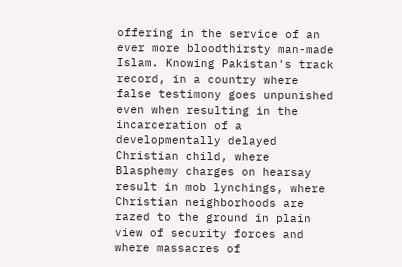offering in the service of an ever more bloodthirsty man-made Islam. Knowing Pakistan's track record, in a country where false testimony goes unpunished even when resulting in the incarceration of a developmentally delayed Christian child, where Blasphemy charges on hearsay result in mob lynchings, where Christian neighborhoods are razed to the ground in plain view of security forces and where massacres of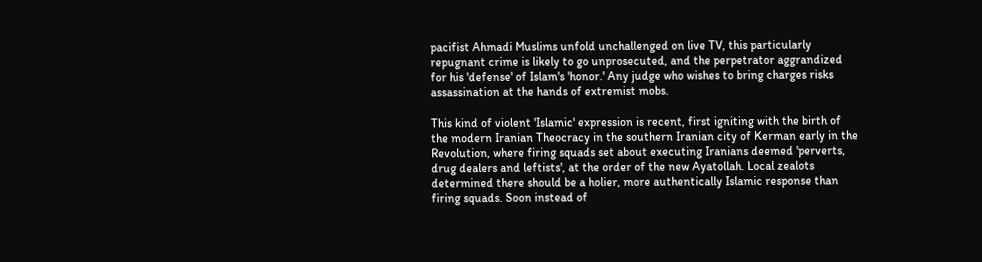pacifist Ahmadi Muslims unfold unchallenged on live TV, this particularly repugnant crime is likely to go unprosecuted, and the perpetrator aggrandized for his 'defense' of Islam's 'honor.' Any judge who wishes to bring charges risks assassination at the hands of extremist mobs.

This kind of violent 'Islamic' expression is recent, first igniting with the birth of the modern Iranian Theocracy in the southern Iranian city of Kerman early in the Revolution, where firing squads set about executing Iranians deemed 'perverts, drug dealers and leftists', at the order of the new Ayatollah. Local zealots determined there should be a holier, more authentically Islamic response than firing squads. Soon instead of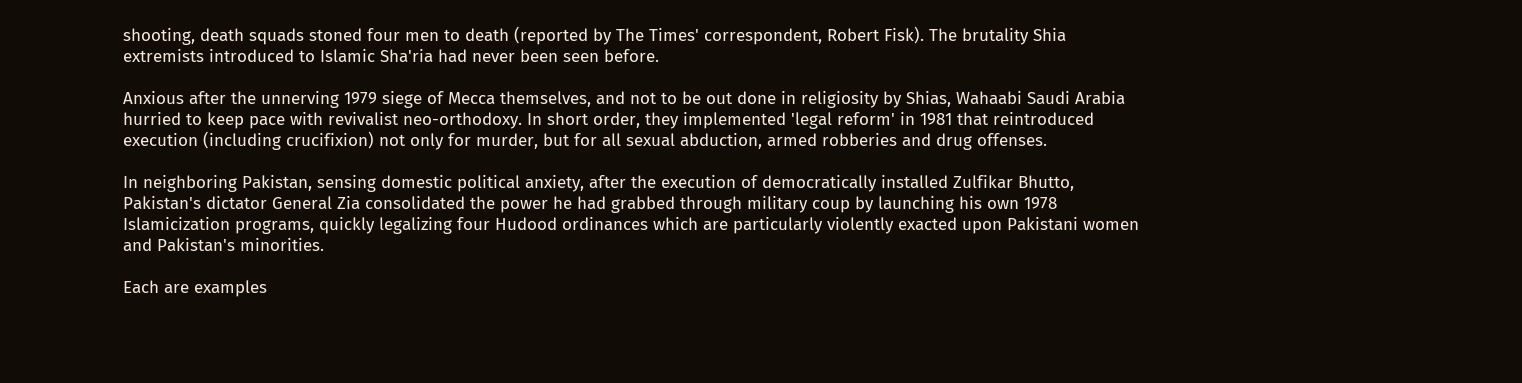shooting, death squads stoned four men to death (reported by The Times' correspondent, Robert Fisk). The brutality Shia extremists introduced to Islamic Sha'ria had never been seen before.

Anxious after the unnerving 1979 siege of Mecca themselves, and not to be out done in religiosity by Shias, Wahaabi Saudi Arabia hurried to keep pace with revivalist neo-orthodoxy. In short order, they implemented 'legal reform' in 1981 that reintroduced execution (including crucifixion) not only for murder, but for all sexual abduction, armed robberies and drug offenses.

In neighboring Pakistan, sensing domestic political anxiety, after the execution of democratically installed Zulfikar Bhutto, Pakistan's dictator General Zia consolidated the power he had grabbed through military coup by launching his own 1978 Islamicization programs, quickly legalizing four Hudood ordinances which are particularly violently exacted upon Pakistani women and Pakistan's minorities.

Each are examples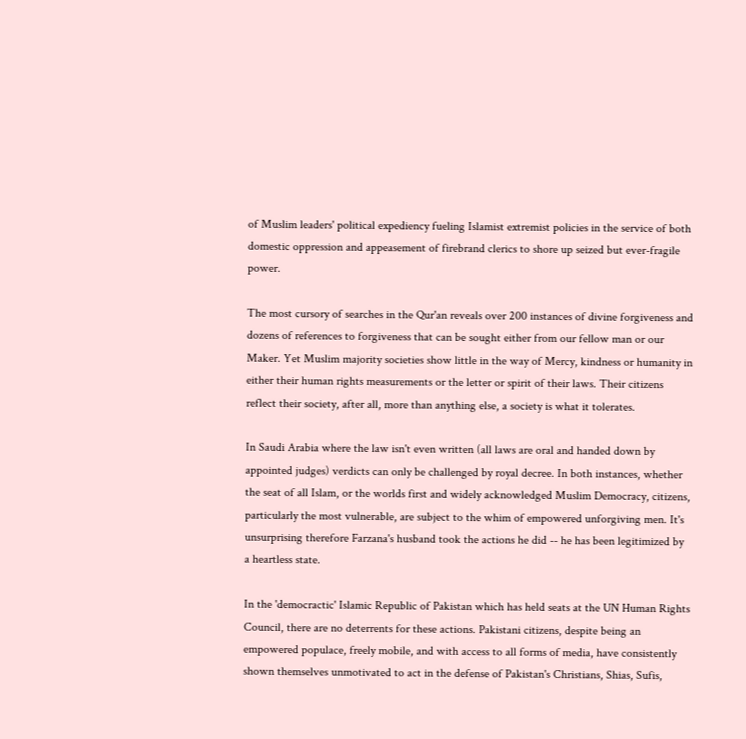of Muslim leaders' political expediency fueling Islamist extremist policies in the service of both domestic oppression and appeasement of firebrand clerics to shore up seized but ever-fragile power.

The most cursory of searches in the Qur'an reveals over 200 instances of divine forgiveness and dozens of references to forgiveness that can be sought either from our fellow man or our Maker. Yet Muslim majority societies show little in the way of Mercy, kindness or humanity in either their human rights measurements or the letter or spirit of their laws. Their citizens reflect their society, after all, more than anything else, a society is what it tolerates.

In Saudi Arabia where the law isn't even written (all laws are oral and handed down by appointed judges) verdicts can only be challenged by royal decree. In both instances, whether the seat of all Islam, or the worlds first and widely acknowledged Muslim Democracy, citizens, particularly the most vulnerable, are subject to the whim of empowered unforgiving men. It's unsurprising therefore Farzana's husband took the actions he did -- he has been legitimized by a heartless state.

In the 'democractic' Islamic Republic of Pakistan which has held seats at the UN Human Rights Council, there are no deterrents for these actions. Pakistani citizens, despite being an empowered populace, freely mobile, and with access to all forms of media, have consistently shown themselves unmotivated to act in the defense of Pakistan's Christians, Shias, Sufis,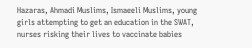Hazaras, Ahmadi Muslims, Ismaeeli Muslims, young girls attempting to get an education in the SWAT, nurses risking their lives to vaccinate babies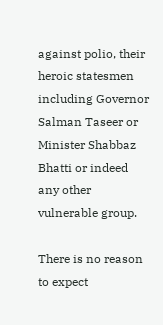against polio, their heroic statesmen including Governor Salman Taseer or Minister Shabbaz Bhatti or indeed any other vulnerable group.

There is no reason to expect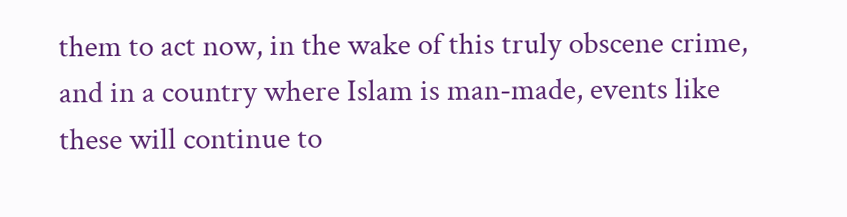them to act now, in the wake of this truly obscene crime, and in a country where Islam is man-made, events like these will continue to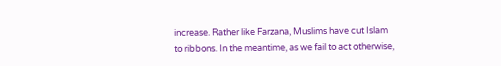increase. Rather like Farzana, Muslims have cut Islam to ribbons. In the meantime, as we fail to act otherwise,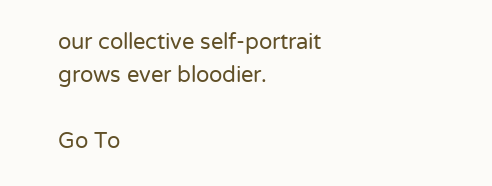our collective self-portrait grows ever bloodier.

Go To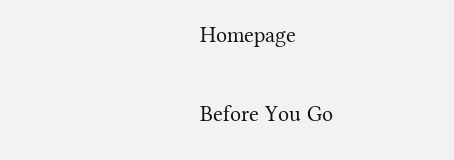Homepage

Before You Go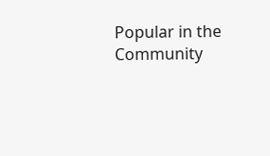Popular in the Community